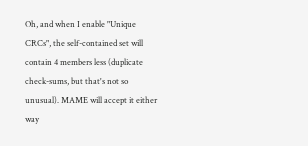Oh, and when I enable "Unique CRCs", the self-contained set will contain 4 members less (duplicate check-sums, but that's not so unusual). MAME will accept it either way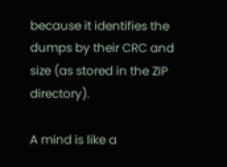because it identifies the dumps by their CRC and size (as stored in the ZIP directory).

A mind is like a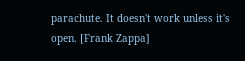parachute. It doesn't work unless it's open. [Frank Zappa]